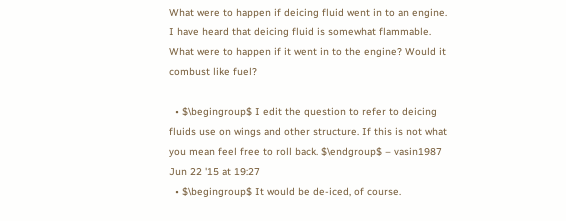What were to happen if deicing fluid went in to an engine. I have heard that deicing fluid is somewhat flammable. What were to happen if it went in to the engine? Would it combust like fuel?

  • $\begingroup$ I edit the question to refer to deicing fluids use on wings and other structure. If this is not what you mean feel free to roll back. $\endgroup$ – vasin1987 Jun 22 '15 at 19:27
  • $\begingroup$ It would be de-iced, of course.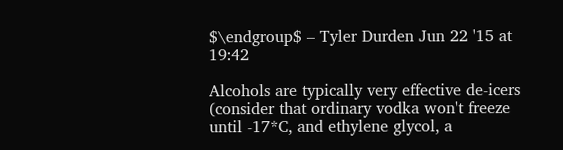$\endgroup$ – Tyler Durden Jun 22 '15 at 19:42

Alcohols are typically very effective de-icers (consider that ordinary vodka won't freeze until -17*C, and ethylene glycol, a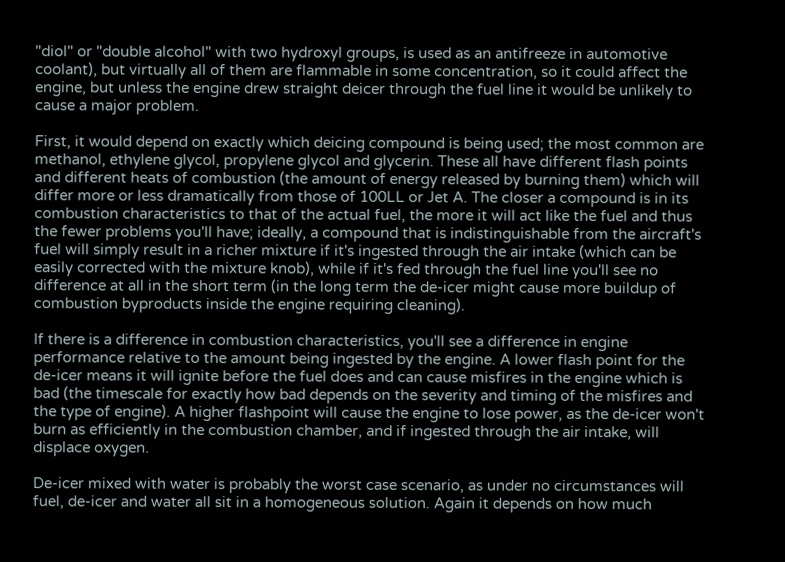"diol" or "double alcohol" with two hydroxyl groups, is used as an antifreeze in automotive coolant), but virtually all of them are flammable in some concentration, so it could affect the engine, but unless the engine drew straight deicer through the fuel line it would be unlikely to cause a major problem.

First, it would depend on exactly which deicing compound is being used; the most common are methanol, ethylene glycol, propylene glycol and glycerin. These all have different flash points and different heats of combustion (the amount of energy released by burning them) which will differ more or less dramatically from those of 100LL or Jet A. The closer a compound is in its combustion characteristics to that of the actual fuel, the more it will act like the fuel and thus the fewer problems you'll have; ideally, a compound that is indistinguishable from the aircraft's fuel will simply result in a richer mixture if it's ingested through the air intake (which can be easily corrected with the mixture knob), while if it's fed through the fuel line you'll see no difference at all in the short term (in the long term the de-icer might cause more buildup of combustion byproducts inside the engine requiring cleaning).

If there is a difference in combustion characteristics, you'll see a difference in engine performance relative to the amount being ingested by the engine. A lower flash point for the de-icer means it will ignite before the fuel does and can cause misfires in the engine which is bad (the timescale for exactly how bad depends on the severity and timing of the misfires and the type of engine). A higher flashpoint will cause the engine to lose power, as the de-icer won't burn as efficiently in the combustion chamber, and if ingested through the air intake, will displace oxygen.

De-icer mixed with water is probably the worst case scenario, as under no circumstances will fuel, de-icer and water all sit in a homogeneous solution. Again it depends on how much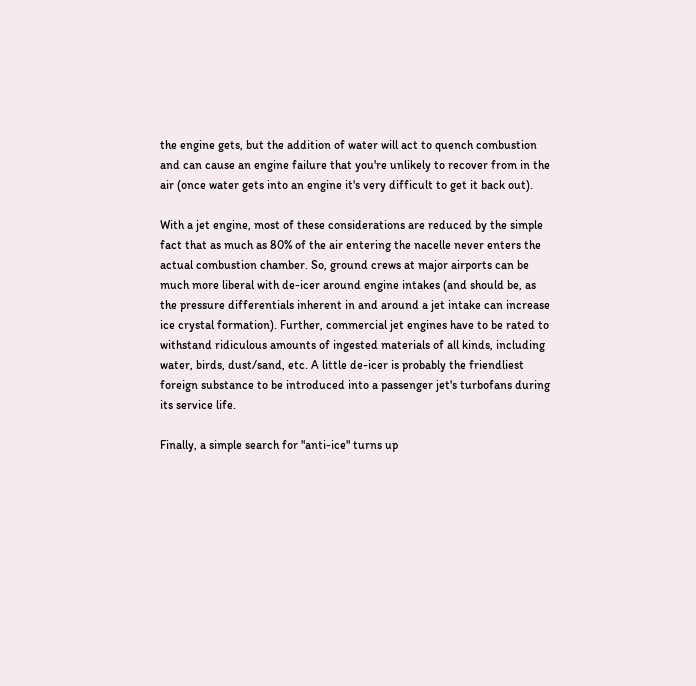the engine gets, but the addition of water will act to quench combustion and can cause an engine failure that you're unlikely to recover from in the air (once water gets into an engine it's very difficult to get it back out).

With a jet engine, most of these considerations are reduced by the simple fact that as much as 80% of the air entering the nacelle never enters the actual combustion chamber. So, ground crews at major airports can be much more liberal with de-icer around engine intakes (and should be, as the pressure differentials inherent in and around a jet intake can increase ice crystal formation). Further, commercial jet engines have to be rated to withstand ridiculous amounts of ingested materials of all kinds, including water, birds, dust/sand, etc. A little de-icer is probably the friendliest foreign substance to be introduced into a passenger jet's turbofans during its service life.

Finally, a simple search for "anti-ice" turns up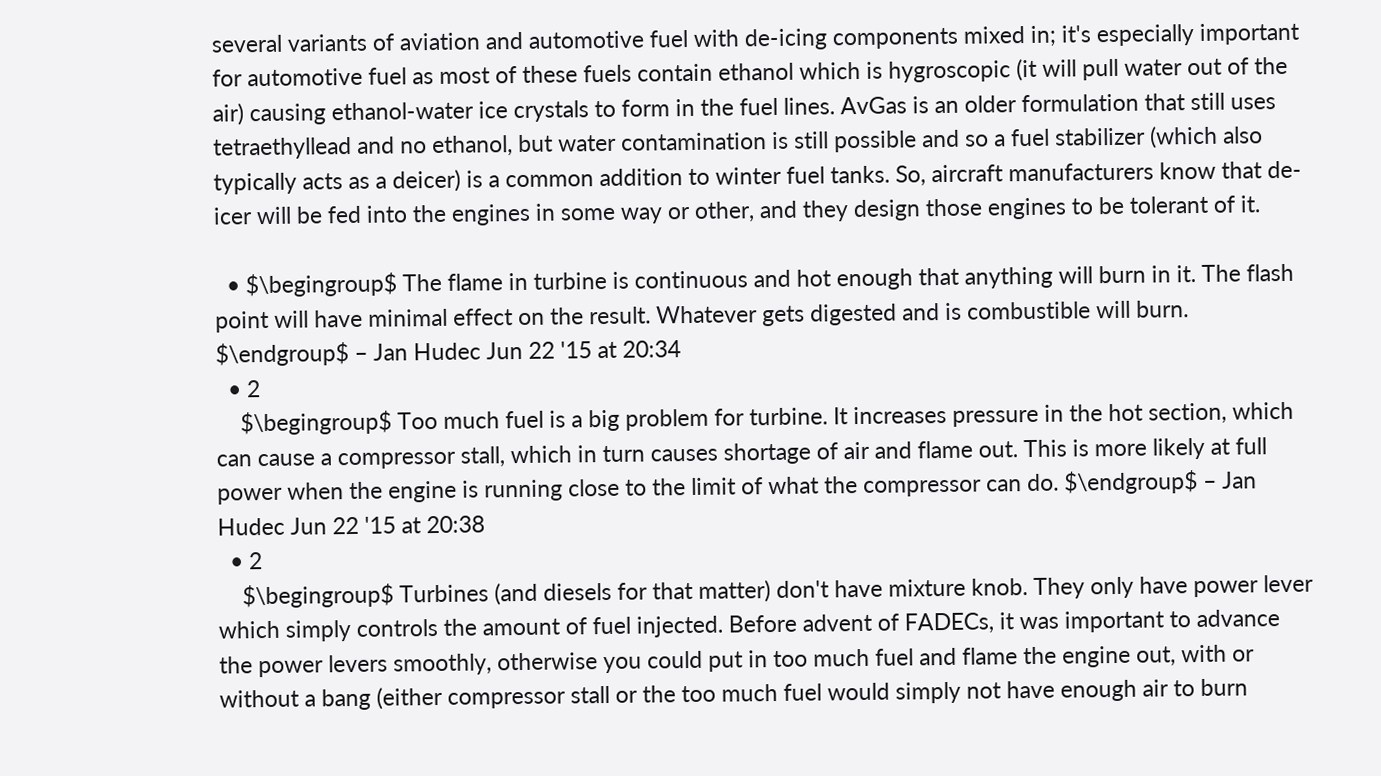several variants of aviation and automotive fuel with de-icing components mixed in; it's especially important for automotive fuel as most of these fuels contain ethanol which is hygroscopic (it will pull water out of the air) causing ethanol-water ice crystals to form in the fuel lines. AvGas is an older formulation that still uses tetraethyllead and no ethanol, but water contamination is still possible and so a fuel stabilizer (which also typically acts as a deicer) is a common addition to winter fuel tanks. So, aircraft manufacturers know that de-icer will be fed into the engines in some way or other, and they design those engines to be tolerant of it.

  • $\begingroup$ The flame in turbine is continuous and hot enough that anything will burn in it. The flash point will have minimal effect on the result. Whatever gets digested and is combustible will burn. $\endgroup$ – Jan Hudec Jun 22 '15 at 20:34
  • 2
    $\begingroup$ Too much fuel is a big problem for turbine. It increases pressure in the hot section, which can cause a compressor stall, which in turn causes shortage of air and flame out. This is more likely at full power when the engine is running close to the limit of what the compressor can do. $\endgroup$ – Jan Hudec Jun 22 '15 at 20:38
  • 2
    $\begingroup$ Turbines (and diesels for that matter) don't have mixture knob. They only have power lever which simply controls the amount of fuel injected. Before advent of FADECs, it was important to advance the power levers smoothly, otherwise you could put in too much fuel and flame the engine out, with or without a bang (either compressor stall or the too much fuel would simply not have enough air to burn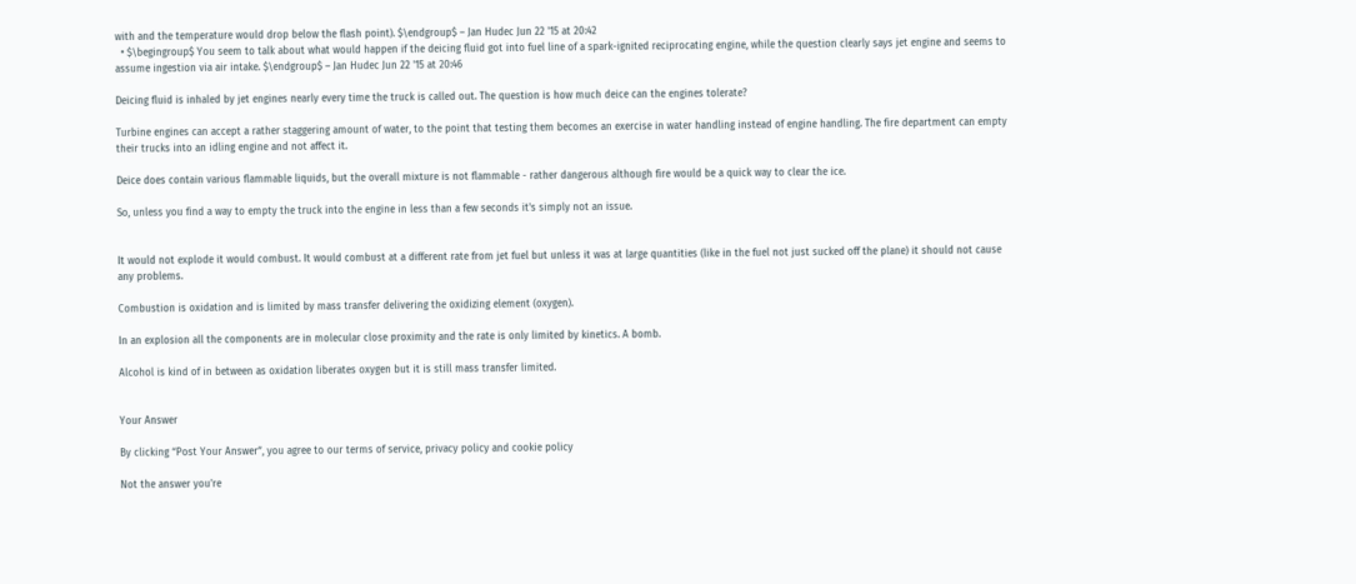with and the temperature would drop below the flash point). $\endgroup$ – Jan Hudec Jun 22 '15 at 20:42
  • $\begingroup$ You seem to talk about what would happen if the deicing fluid got into fuel line of a spark-ignited reciprocating engine, while the question clearly says jet engine and seems to assume ingestion via air intake. $\endgroup$ – Jan Hudec Jun 22 '15 at 20:46

Deicing fluid is inhaled by jet engines nearly every time the truck is called out. The question is how much deice can the engines tolerate?

Turbine engines can accept a rather staggering amount of water, to the point that testing them becomes an exercise in water handling instead of engine handling. The fire department can empty their trucks into an idling engine and not affect it.

Deice does contain various flammable liquids, but the overall mixture is not flammable - rather dangerous although fire would be a quick way to clear the ice.

So, unless you find a way to empty the truck into the engine in less than a few seconds it's simply not an issue.


It would not explode it would combust. It would combust at a different rate from jet fuel but unless it was at large quantities (like in the fuel not just sucked off the plane) it should not cause any problems.

Combustion is oxidation and is limited by mass transfer delivering the oxidizing element (oxygen).

In an explosion all the components are in molecular close proximity and the rate is only limited by kinetics. A bomb.

Alcohol is kind of in between as oxidation liberates oxygen but it is still mass transfer limited.


Your Answer

By clicking “Post Your Answer”, you agree to our terms of service, privacy policy and cookie policy

Not the answer you're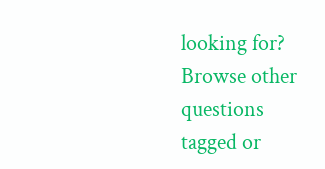looking for? Browse other questions tagged or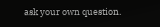ask your own question.